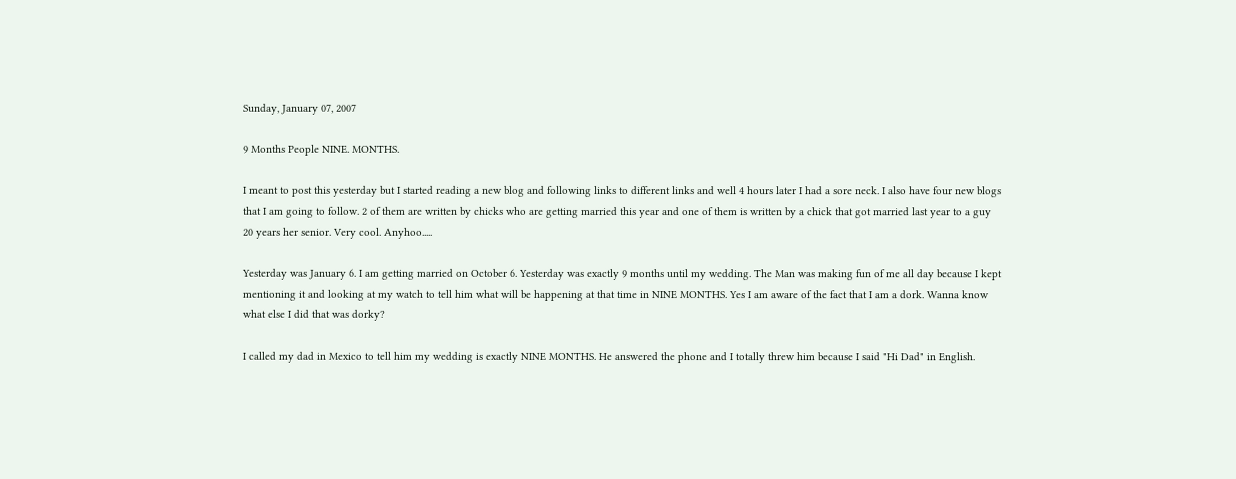Sunday, January 07, 2007

9 Months People NINE. MONTHS.

I meant to post this yesterday but I started reading a new blog and following links to different links and well 4 hours later I had a sore neck. I also have four new blogs that I am going to follow. 2 of them are written by chicks who are getting married this year and one of them is written by a chick that got married last year to a guy 20 years her senior. Very cool. Anyhoo.....

Yesterday was January 6. I am getting married on October 6. Yesterday was exactly 9 months until my wedding. The Man was making fun of me all day because I kept mentioning it and looking at my watch to tell him what will be happening at that time in NINE MONTHS. Yes I am aware of the fact that I am a dork. Wanna know what else I did that was dorky?

I called my dad in Mexico to tell him my wedding is exactly NINE MONTHS. He answered the phone and I totally threw him because I said "Hi Dad" in English.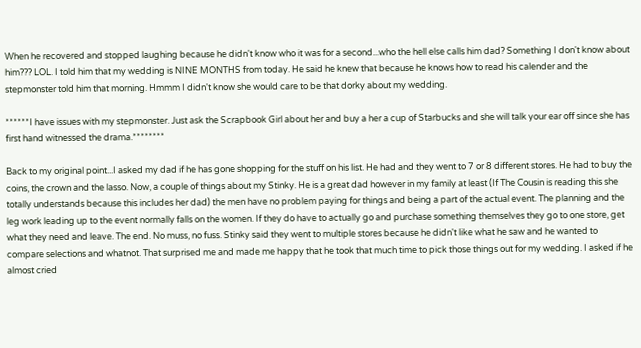When he recovered and stopped laughing because he didn't know who it was for a second...who the hell else calls him dad? Something I don't know about him??? LOL. I told him that my wedding is NINE MONTHS from today. He said he knew that because he knows how to read his calender and the stepmonster told him that morning. Hmmm I didn't know she would care to be that dorky about my wedding.

******I have issues with my stepmonster. Just ask the Scrapbook Girl about her and buy a her a cup of Starbucks and she will talk your ear off since she has first hand witnessed the drama.********

Back to my original point...I asked my dad if he has gone shopping for the stuff on his list. He had and they went to 7 or 8 different stores. He had to buy the coins, the crown and the lasso. Now, a couple of things about my Stinky. He is a great dad however in my family at least (If The Cousin is reading this she totally understands because this includes her dad) the men have no problem paying for things and being a part of the actual event. The planning and the leg work leading up to the event normally falls on the women. If they do have to actually go and purchase something themselves they go to one store, get what they need and leave. The end. No muss, no fuss. Stinky said they went to multiple stores because he didn't like what he saw and he wanted to compare selections and whatnot. That surprised me and made me happy that he took that much time to pick those things out for my wedding. I asked if he almost cried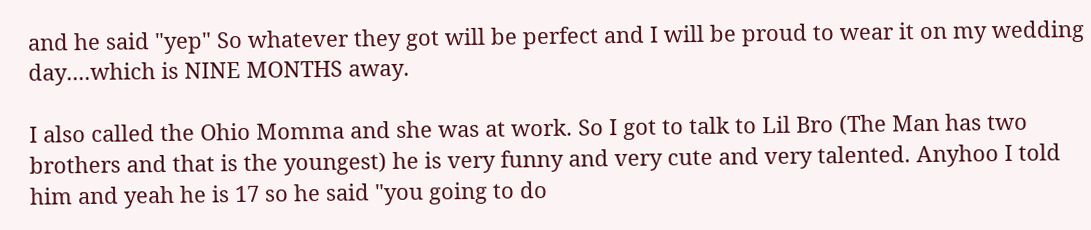and he said "yep" So whatever they got will be perfect and I will be proud to wear it on my wedding day....which is NINE MONTHS away.

I also called the Ohio Momma and she was at work. So I got to talk to Lil Bro (The Man has two brothers and that is the youngest) he is very funny and very cute and very talented. Anyhoo I told him and yeah he is 17 so he said "you going to do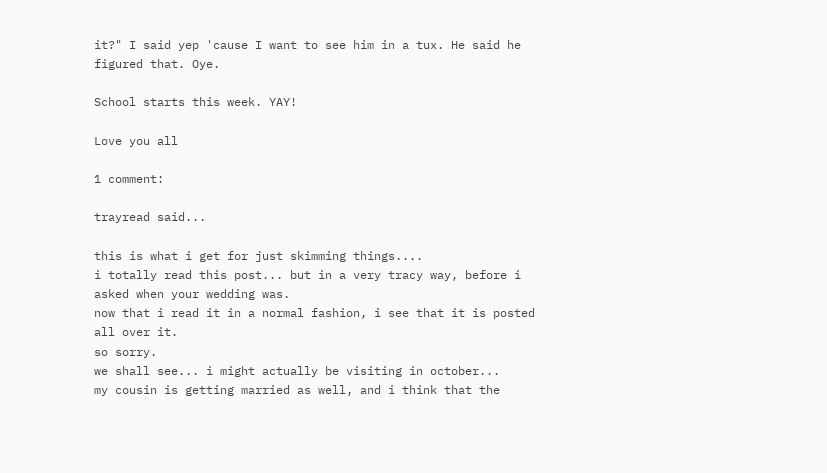it?" I said yep 'cause I want to see him in a tux. He said he figured that. Oye.

School starts this week. YAY!

Love you all

1 comment:

trayread said...

this is what i get for just skimming things....
i totally read this post... but in a very tracy way, before i asked when your wedding was.
now that i read it in a normal fashion, i see that it is posted all over it.
so sorry.
we shall see... i might actually be visiting in october...
my cousin is getting married as well, and i think that the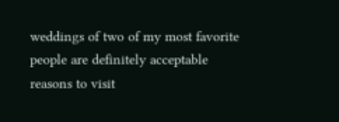weddings of two of my most favorite people are definitely acceptable reasons to visit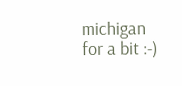michigan for a bit :-)